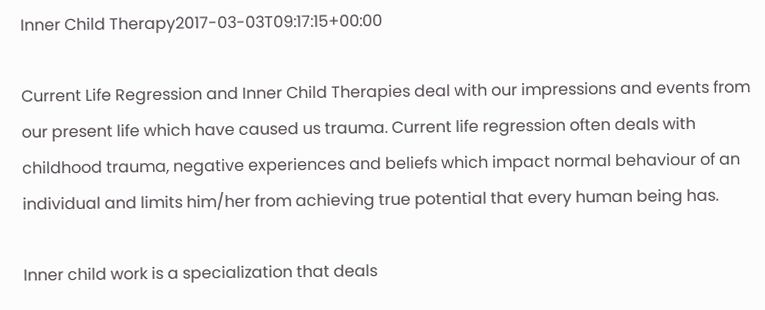Inner Child Therapy2017-03-03T09:17:15+00:00

Current Life Regression and Inner Child Therapies deal with our impressions and events from our present life which have caused us trauma. Current life regression often deals with childhood trauma, negative experiences and beliefs which impact normal behaviour of an individual and limits him/her from achieving true potential that every human being has.

Inner child work is a specialization that deals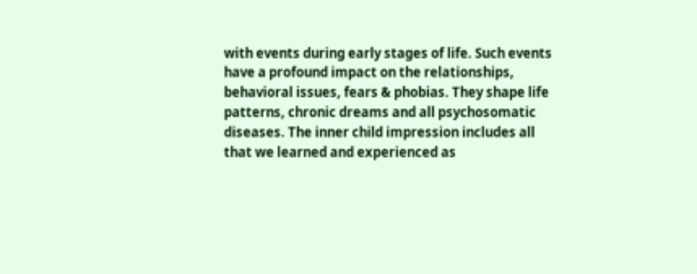with events during early stages of life. Such events have a profound impact on the relationships, behavioral issues, fears & phobias. They shape life patterns, chronic dreams and all psychosomatic diseases. The inner child impression includes all that we learned and experienced as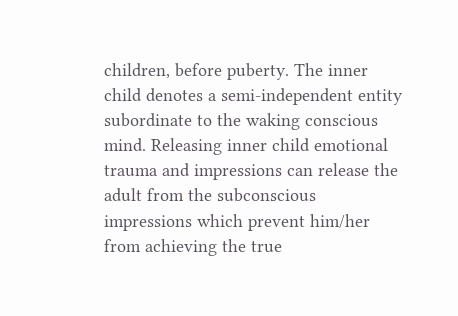children, before puberty. The inner child denotes a semi-independent entity subordinate to the waking conscious mind. Releasing inner child emotional trauma and impressions can release the adult from the subconscious impressions which prevent him/her from achieving the true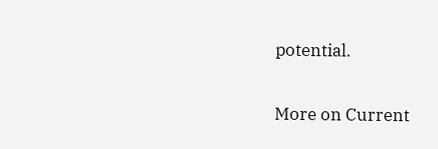potential.

More on Current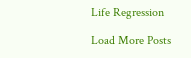Life Regression

Load More Posts